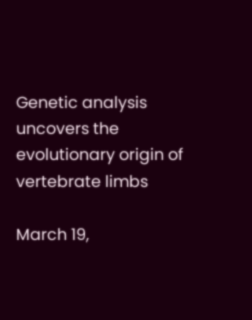Genetic analysis uncovers the evolutionary origin of vertebrate limbs

March 19,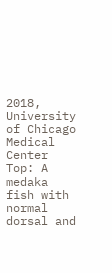2018, University of Chicago Medical Center
Top: A medaka fish with normal dorsal and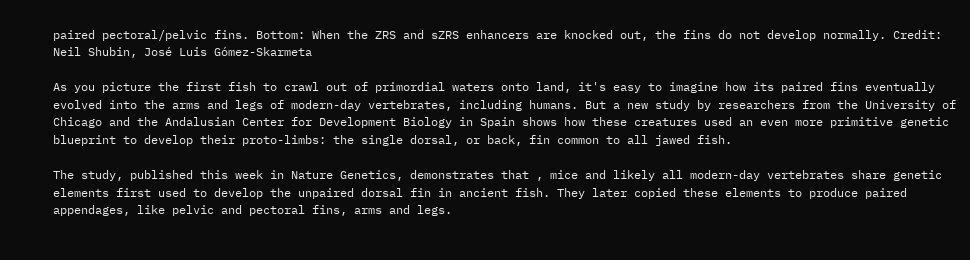paired pectoral/pelvic fins. Bottom: When the ZRS and sZRS enhancers are knocked out, the fins do not develop normally. Credit: Neil Shubin, José Luis Gómez-Skarmeta

As you picture the first fish to crawl out of primordial waters onto land, it's easy to imagine how its paired fins eventually evolved into the arms and legs of modern-day vertebrates, including humans. But a new study by researchers from the University of Chicago and the Andalusian Center for Development Biology in Spain shows how these creatures used an even more primitive genetic blueprint to develop their proto-limbs: the single dorsal, or back, fin common to all jawed fish.

The study, published this week in Nature Genetics, demonstrates that , mice and likely all modern-day vertebrates share genetic elements first used to develop the unpaired dorsal fin in ancient fish. They later copied these elements to produce paired appendages, like pelvic and pectoral fins, arms and legs.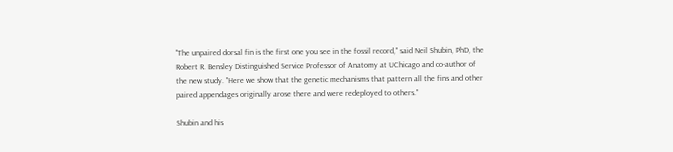"The unpaired dorsal fin is the first one you see in the fossil record," said Neil Shubin, PhD, the Robert R. Bensley Distinguished Service Professor of Anatomy at UChicago and co-author of the new study. "Here we show that the genetic mechanisms that pattern all the fins and other paired appendages originally arose there and were redeployed to others."

Shubin and his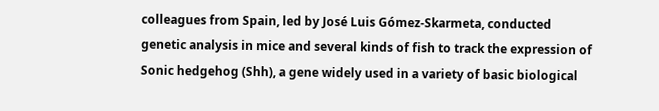colleagues from Spain, led by José Luis Gómez-Skarmeta, conducted genetic analysis in mice and several kinds of fish to track the expression of Sonic hedgehog (Shh), a gene widely used in a variety of basic biological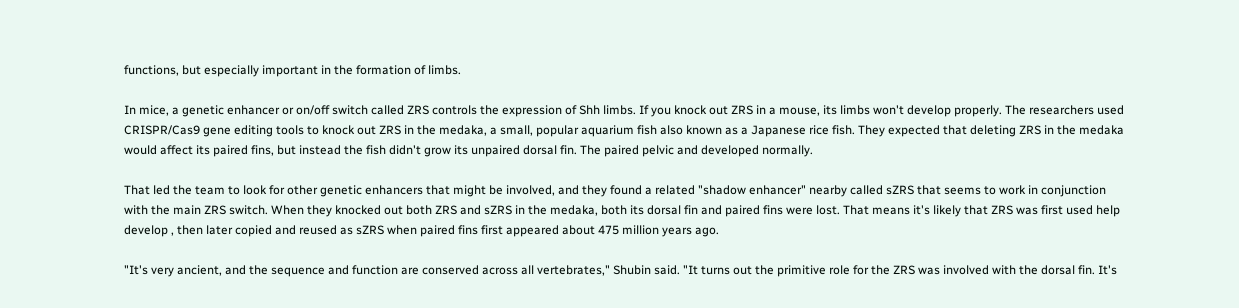functions, but especially important in the formation of limbs.

In mice, a genetic enhancer or on/off switch called ZRS controls the expression of Shh limbs. If you knock out ZRS in a mouse, its limbs won't develop properly. The researchers used CRISPR/Cas9 gene editing tools to knock out ZRS in the medaka, a small, popular aquarium fish also known as a Japanese rice fish. They expected that deleting ZRS in the medaka would affect its paired fins, but instead the fish didn't grow its unpaired dorsal fin. The paired pelvic and developed normally.

That led the team to look for other genetic enhancers that might be involved, and they found a related "shadow enhancer" nearby called sZRS that seems to work in conjunction with the main ZRS switch. When they knocked out both ZRS and sZRS in the medaka, both its dorsal fin and paired fins were lost. That means it's likely that ZRS was first used help develop , then later copied and reused as sZRS when paired fins first appeared about 475 million years ago.

"It's very ancient, and the sequence and function are conserved across all vertebrates," Shubin said. "It turns out the primitive role for the ZRS was involved with the dorsal fin. It's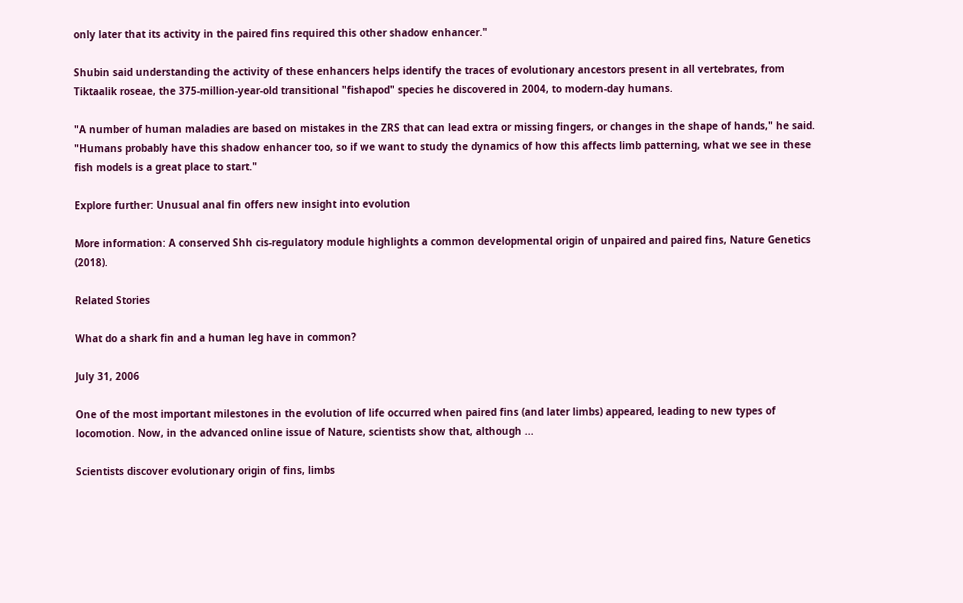only later that its activity in the paired fins required this other shadow enhancer."

Shubin said understanding the activity of these enhancers helps identify the traces of evolutionary ancestors present in all vertebrates, from Tiktaalik roseae, the 375-million-year-old transitional "fishapod" species he discovered in 2004, to modern-day humans.

"A number of human maladies are based on mistakes in the ZRS that can lead extra or missing fingers, or changes in the shape of hands," he said. "Humans probably have this shadow enhancer too, so if we want to study the dynamics of how this affects limb patterning, what we see in these fish models is a great place to start."

Explore further: Unusual anal fin offers new insight into evolution

More information: A conserved Shh cis-regulatory module highlights a common developmental origin of unpaired and paired fins, Nature Genetics (2018).

Related Stories

What do a shark fin and a human leg have in common?

July 31, 2006

One of the most important milestones in the evolution of life occurred when paired fins (and later limbs) appeared, leading to new types of locomotion. Now, in the advanced online issue of Nature, scientists show that, although ...

Scientists discover evolutionary origin of fins, limbs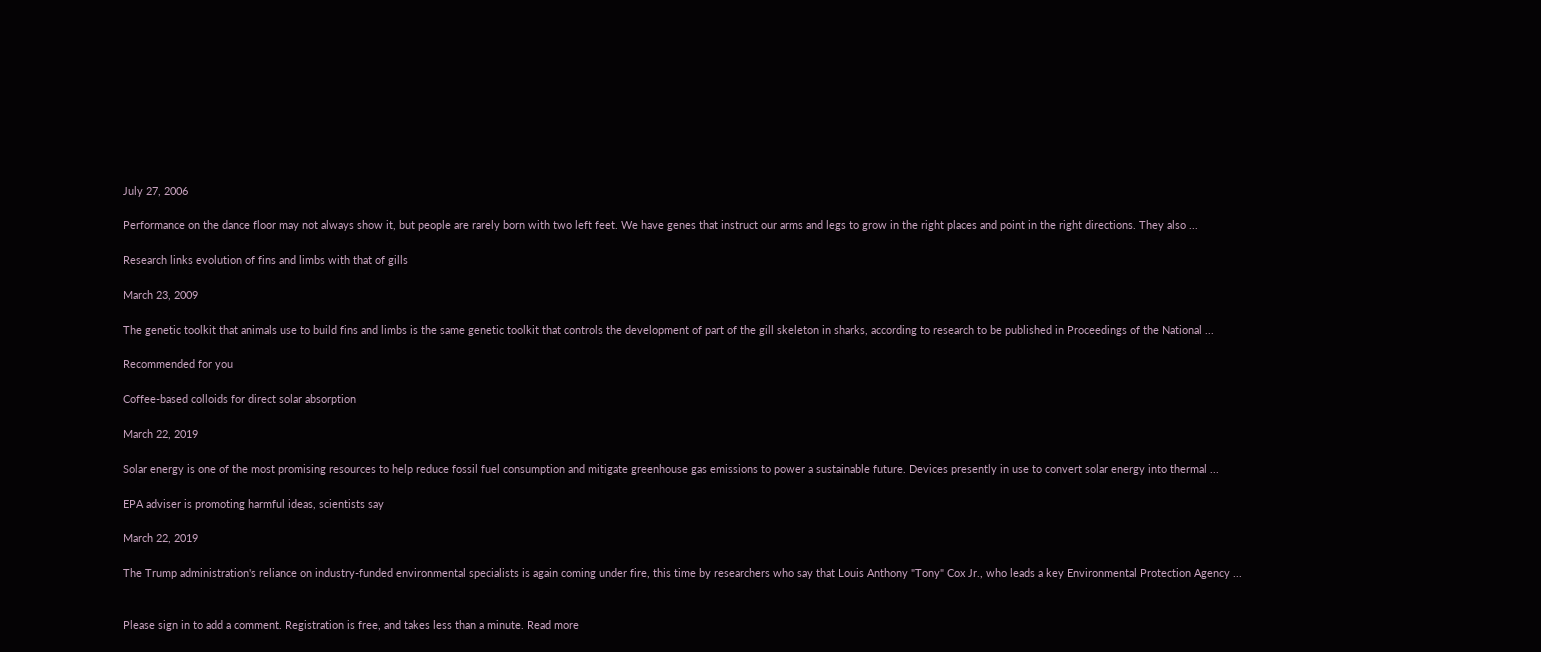July 27, 2006

Performance on the dance floor may not always show it, but people are rarely born with two left feet. We have genes that instruct our arms and legs to grow in the right places and point in the right directions. They also ...

Research links evolution of fins and limbs with that of gills

March 23, 2009

The genetic toolkit that animals use to build fins and limbs is the same genetic toolkit that controls the development of part of the gill skeleton in sharks, according to research to be published in Proceedings of the National ...

Recommended for you

Coffee-based colloids for direct solar absorption

March 22, 2019

Solar energy is one of the most promising resources to help reduce fossil fuel consumption and mitigate greenhouse gas emissions to power a sustainable future. Devices presently in use to convert solar energy into thermal ...

EPA adviser is promoting harmful ideas, scientists say

March 22, 2019

The Trump administration's reliance on industry-funded environmental specialists is again coming under fire, this time by researchers who say that Louis Anthony "Tony" Cox Jr., who leads a key Environmental Protection Agency ...


Please sign in to add a comment. Registration is free, and takes less than a minute. Read more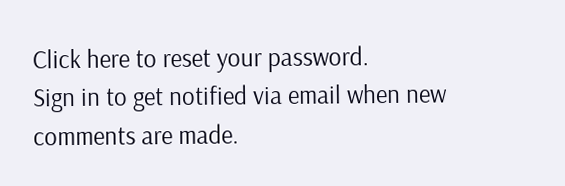Click here to reset your password.
Sign in to get notified via email when new comments are made.